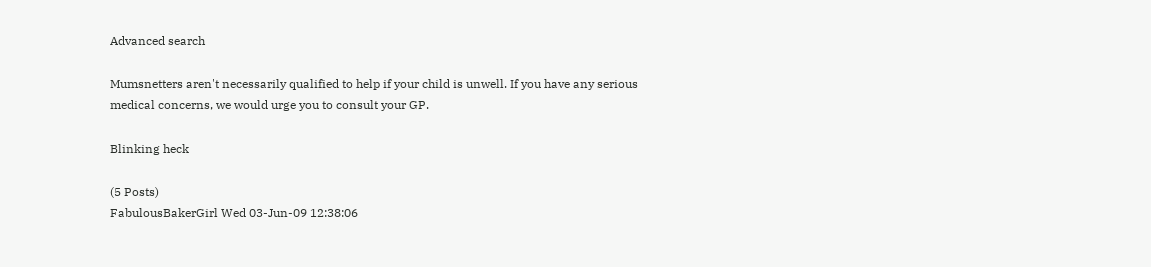Advanced search

Mumsnetters aren't necessarily qualified to help if your child is unwell. If you have any serious medical concerns, we would urge you to consult your GP.

Blinking heck

(5 Posts)
FabulousBakerGirl Wed 03-Jun-09 12:38:06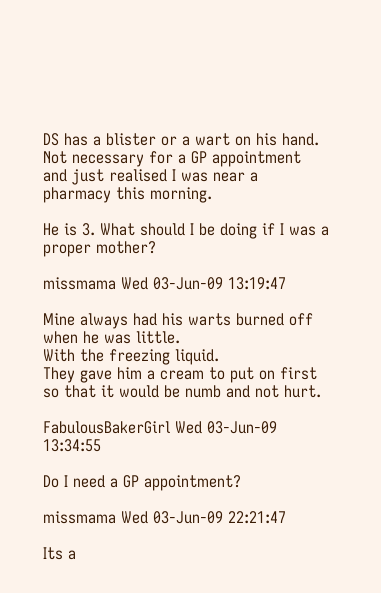DS has a blister or a wart on his hand. Not necessary for a GP appointment and just realised I was near a pharmacy this morning.

He is 3. What should I be doing if I was a proper mother?

missmama Wed 03-Jun-09 13:19:47

Mine always had his warts burned off when he was little.
With the freezing liquid.
They gave him a cream to put on first so that it would be numb and not hurt.

FabulousBakerGirl Wed 03-Jun-09 13:34:55

Do I need a GP appointment?

missmama Wed 03-Jun-09 22:21:47

Its a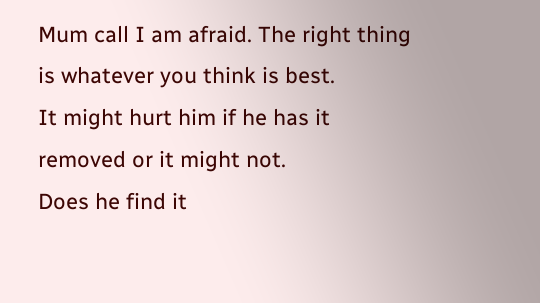Mum call I am afraid. The right thing is whatever you think is best.
It might hurt him if he has it removed or it might not.
Does he find it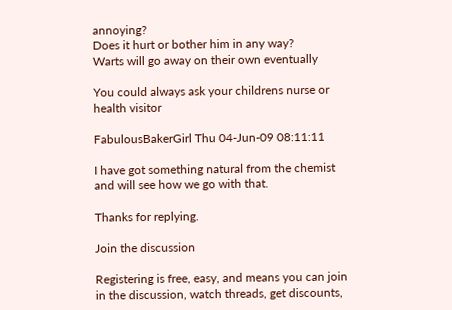annoying?
Does it hurt or bother him in any way?
Warts will go away on their own eventually

You could always ask your childrens nurse or health visitor

FabulousBakerGirl Thu 04-Jun-09 08:11:11

I have got something natural from the chemist and will see how we go with that.

Thanks for replying.

Join the discussion

Registering is free, easy, and means you can join in the discussion, watch threads, get discounts,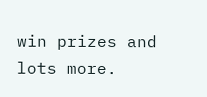win prizes and lots more.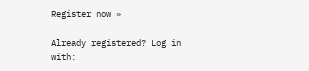Register now »

Already registered? Log in with: